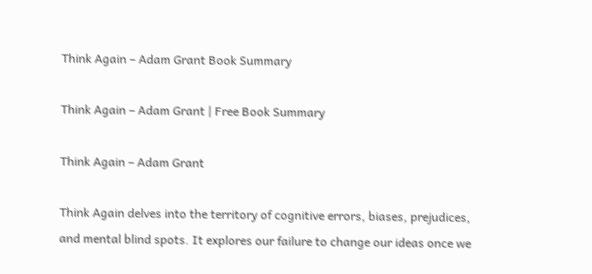Think Again – Adam Grant Book Summary

Think Again – Adam Grant | Free Book Summary

Think Again – Adam Grant

Think Again delves into the territory of cognitive errors, biases, prejudices, and mental blind spots. It explores our failure to change our ideas once we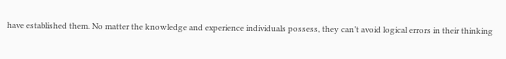have established them. No matter the knowledge and experience individuals possess, they can’t avoid logical errors in their thinking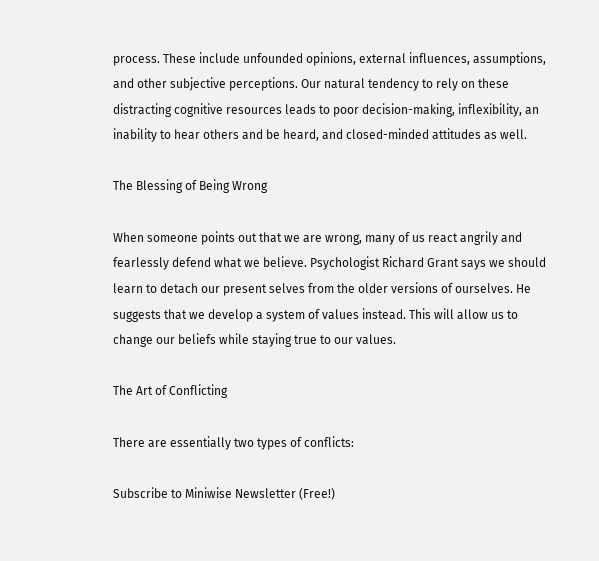process. These include unfounded opinions, external influences, assumptions, and other subjective perceptions. Our natural tendency to rely on these distracting cognitive resources leads to poor decision-making, inflexibility, an inability to hear others and be heard, and closed-minded attitudes as well.

The Blessing of Being Wrong

When someone points out that we are wrong, many of us react angrily and fearlessly defend what we believe. Psychologist Richard Grant says we should learn to detach our present selves from the older versions of ourselves. He suggests that we develop a system of values instead. This will allow us to change our beliefs while staying true to our values.

The Art of Conflicting

There are essentially two types of conflicts:

Subscribe to Miniwise Newsletter (Free!)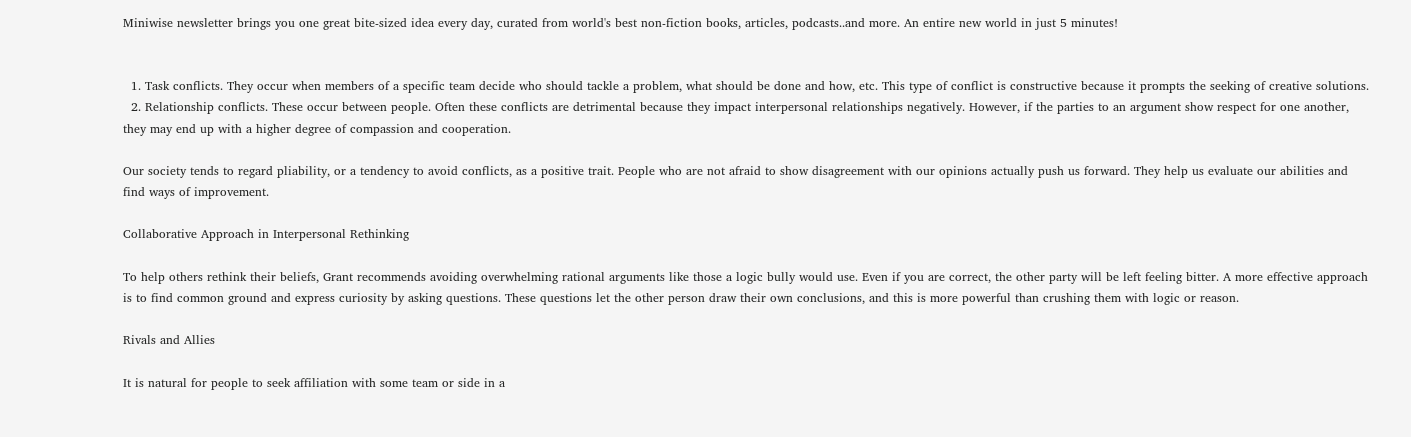Miniwise newsletter brings you one great bite-sized idea every day, curated from world's best non-fiction books, articles, podcasts..and more. An entire new world in just 5 minutes!


  1. Task conflicts. They occur when members of a specific team decide who should tackle a problem, what should be done and how, etc. This type of conflict is constructive because it prompts the seeking of creative solutions.
  2. Relationship conflicts. These occur between people. Often these conflicts are detrimental because they impact interpersonal relationships negatively. However, if the parties to an argument show respect for one another, they may end up with a higher degree of compassion and cooperation.

Our society tends to regard pliability, or a tendency to avoid conflicts, as a positive trait. People who are not afraid to show disagreement with our opinions actually push us forward. They help us evaluate our abilities and find ways of improvement.

Collaborative Approach in Interpersonal Rethinking

To help others rethink their beliefs, Grant recommends avoiding overwhelming rational arguments like those a logic bully would use. Even if you are correct, the other party will be left feeling bitter. A more effective approach is to find common ground and express curiosity by asking questions. These questions let the other person draw their own conclusions, and this is more powerful than crushing them with logic or reason.

Rivals and Allies

It is natural for people to seek affiliation with some team or side in a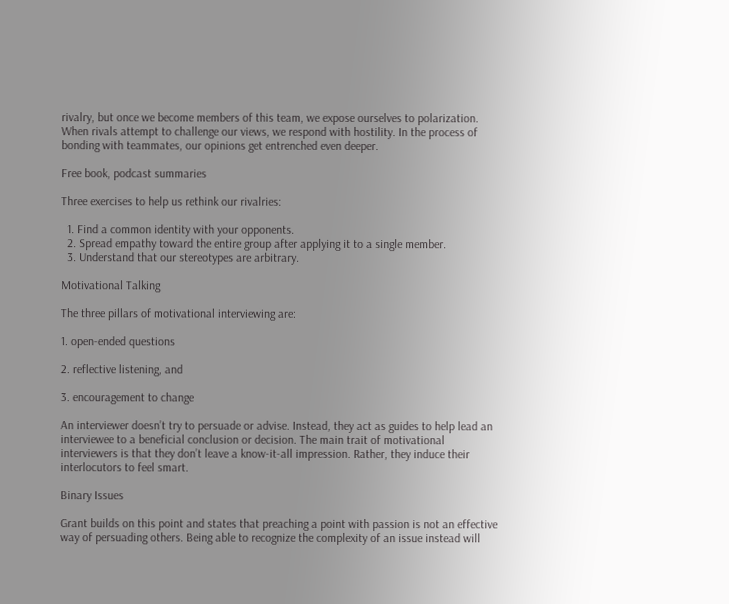rivalry, but once we become members of this team, we expose ourselves to polarization. When rivals attempt to challenge our views, we respond with hostility. In the process of bonding with teammates, our opinions get entrenched even deeper.

Free book, podcast summaries

Three exercises to help us rethink our rivalries:

  1. Find a common identity with your opponents.
  2. Spread empathy toward the entire group after applying it to a single member.
  3. Understand that our stereotypes are arbitrary.

Motivational Talking

The three pillars of motivational interviewing are:

1. open-ended questions

2. reflective listening, and

3. encouragement to change

An interviewer doesn’t try to persuade or advise. Instead, they act as guides to help lead an interviewee to a beneficial conclusion or decision. The main trait of motivational interviewers is that they don’t leave a know-it-all impression. Rather, they induce their interlocutors to feel smart.

Binary Issues

Grant builds on this point and states that preaching a point with passion is not an effective way of persuading others. Being able to recognize the complexity of an issue instead will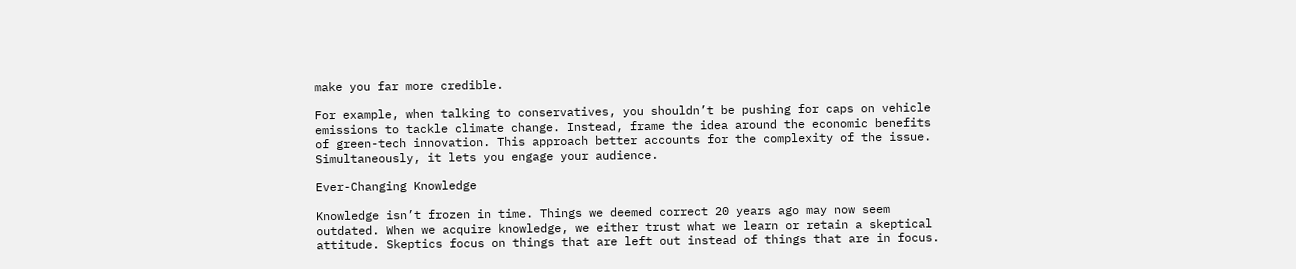make you far more credible.

For example, when talking to conservatives, you shouldn’t be pushing for caps on vehicle emissions to tackle climate change. Instead, frame the idea around the economic benefits of green-tech innovation. This approach better accounts for the complexity of the issue. Simultaneously, it lets you engage your audience.

Ever-Changing Knowledge

Knowledge isn’t frozen in time. Things we deemed correct 20 years ago may now seem outdated. When we acquire knowledge, we either trust what we learn or retain a skeptical attitude. Skeptics focus on things that are left out instead of things that are in focus.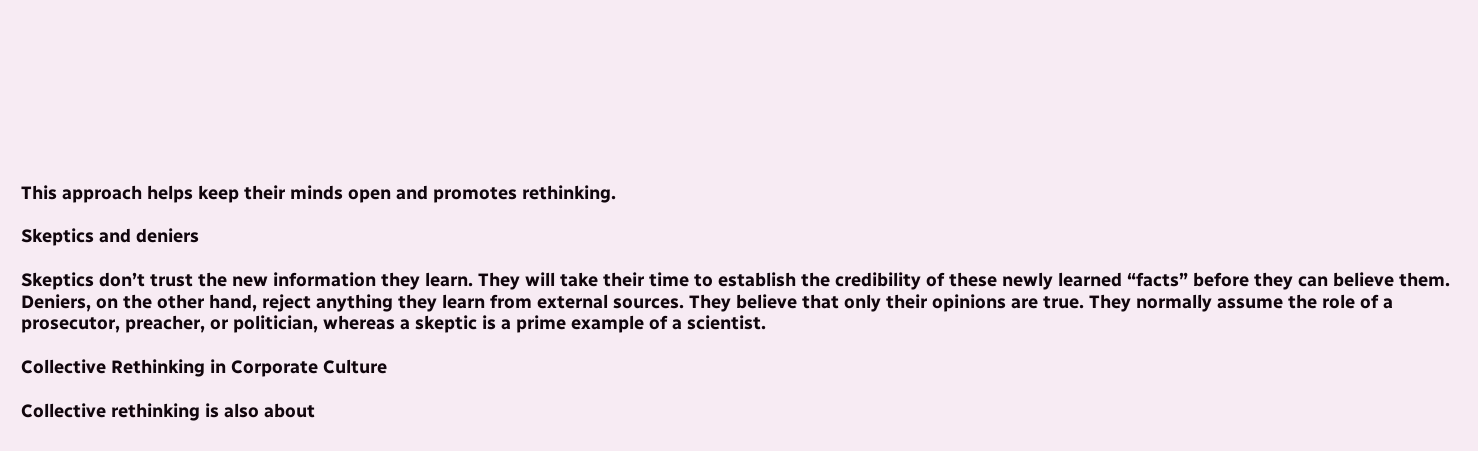This approach helps keep their minds open and promotes rethinking.

Skeptics and deniers

Skeptics don’t trust the new information they learn. They will take their time to establish the credibility of these newly learned “facts” before they can believe them. Deniers, on the other hand, reject anything they learn from external sources. They believe that only their opinions are true. They normally assume the role of a prosecutor, preacher, or politician, whereas a skeptic is a prime example of a scientist.

Collective Rethinking in Corporate Culture

Collective rethinking is also about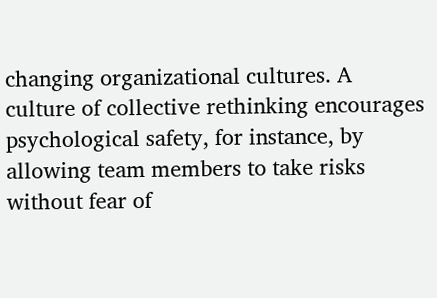changing organizational cultures. A culture of collective rethinking encourages psychological safety, for instance, by allowing team members to take risks without fear of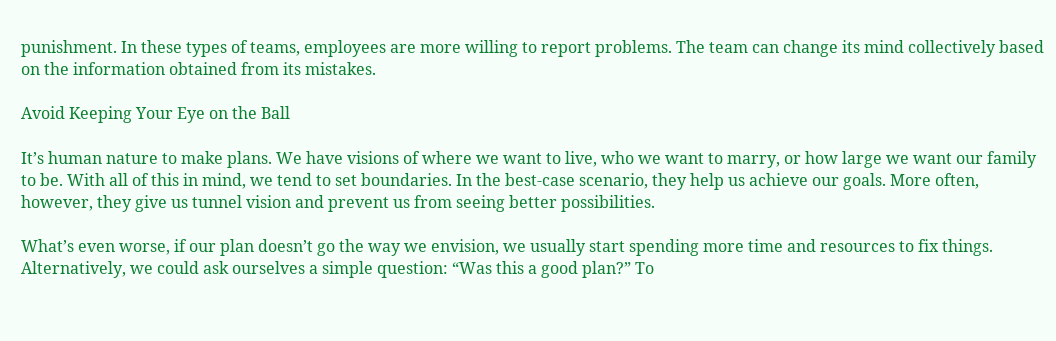punishment. In these types of teams, employees are more willing to report problems. The team can change its mind collectively based on the information obtained from its mistakes.

Avoid Keeping Your Eye on the Ball

It’s human nature to make plans. We have visions of where we want to live, who we want to marry, or how large we want our family to be. With all of this in mind, we tend to set boundaries. In the best-case scenario, they help us achieve our goals. More often, however, they give us tunnel vision and prevent us from seeing better possibilities.

What’s even worse, if our plan doesn’t go the way we envision, we usually start spending more time and resources to fix things. Alternatively, we could ask ourselves a simple question: “Was this a good plan?” To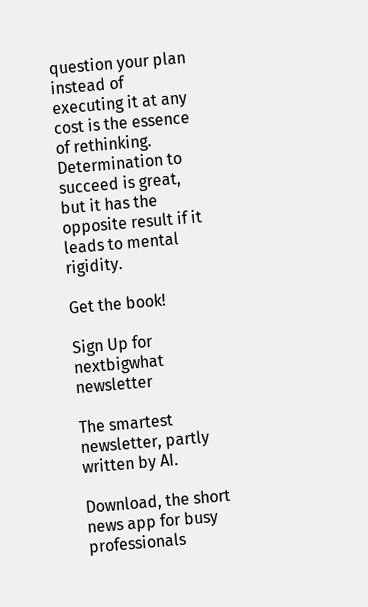question your plan instead of executing it at any cost is the essence of rethinking. Determination to succeed is great, but it has the opposite result if it leads to mental rigidity.

Get the book!

Sign Up for nextbigwhat newsletter

The smartest newsletter, partly written by AI.

Download, the short news app for busy professionals